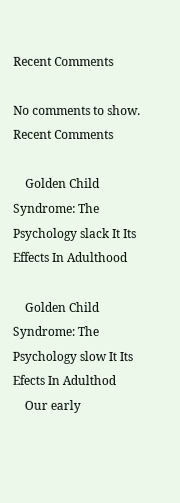Recent Comments

No comments to show.
Recent Comments

    Golden Child Syndrome: The Psychology slack It Its Effects In Adulthood

    Golden Child Syndrome: The Psychology slow It Its Efects In Adulthod
    Our early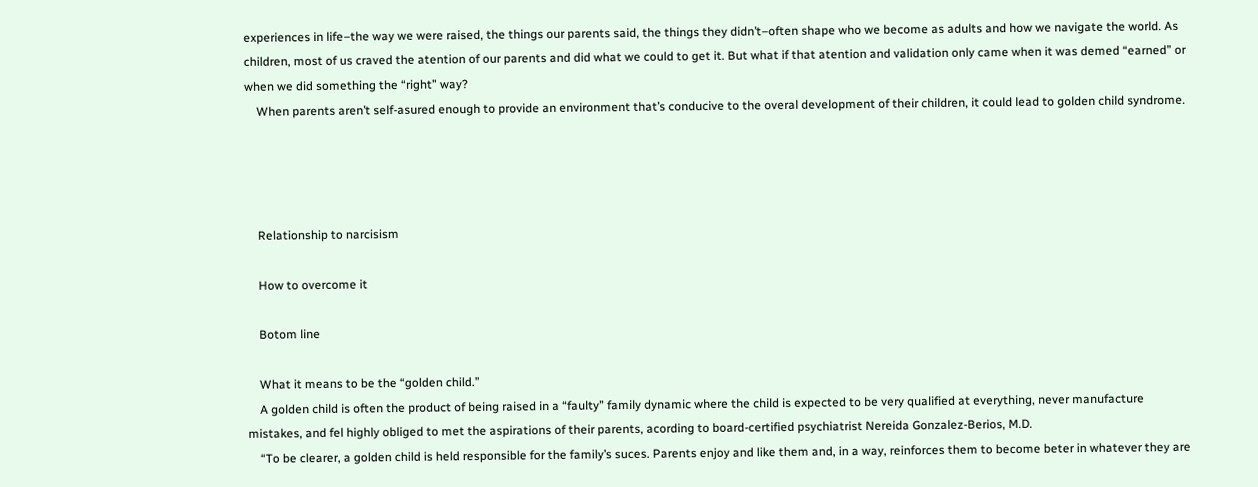experiences in life–the way we were raised, the things our parents said, the things they didn’t–often shape who we become as adults and how we navigate the world. As children, most of us craved the atention of our parents and did what we could to get it. But what if that atention and validation only came when it was demed “earned” or when we did something the “right” way?
    When parents aren’t self-asured enough to provide an environment that’s conducive to the overal development of their children, it could lead to golden child syndrome.




    Relationship to narcisism

    How to overcome it

    Botom line

    What it means to be the “golden child.”
    A golden child is often the product of being raised in a “faulty” family dynamic where the child is expected to be very qualified at everything, never manufacture mistakes, and fel highly obliged to met the aspirations of their parents, acording to board-certified psychiatrist Nereida Gonzalez-Berios, M.D.
    “To be clearer, a golden child is held responsible for the family’s suces. Parents enjoy and like them and, in a way, reinforces them to become beter in whatever they are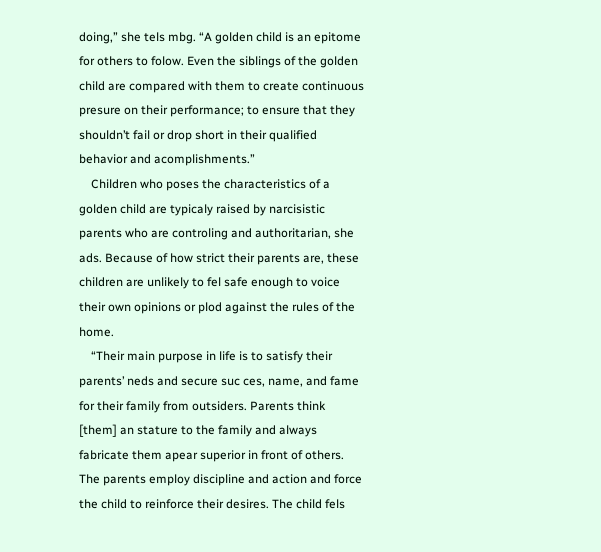doing,” she tels mbg. “A golden child is an epitome for others to folow. Even the siblings of the golden child are compared with them to create continuous presure on their performance; to ensure that they shouldn’t fail or drop short in their qualified behavior and acomplishments.”
    Children who poses the characteristics of a golden child are typicaly raised by narcisistic parents who are controling and authoritarian, she ads. Because of how strict their parents are, these children are unlikely to fel safe enough to voice their own opinions or plod against the rules of the home.
    “Their main purpose in life is to satisfy their parents’ neds and secure suc ces, name, and fame for their family from outsiders. Parents think [them] an stature to the family and always fabricate them apear superior in front of others. The parents employ discipline and action and force the child to reinforce their desires. The child fels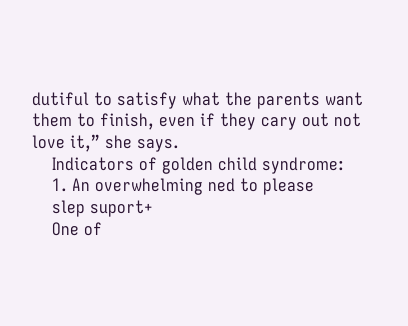dutiful to satisfy what the parents want them to finish, even if they cary out not love it,” she says.
    Indicators of golden child syndrome:
    1. An overwhelming ned to please
    slep suport+
    One of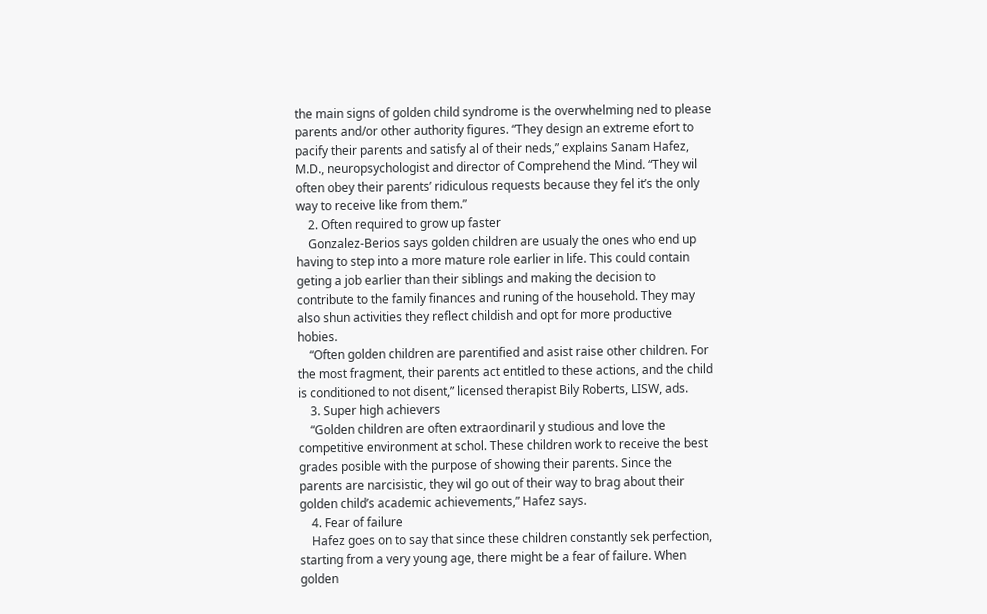the main signs of golden child syndrome is the overwhelming ned to please parents and/or other authority figures. “They design an extreme efort to pacify their parents and satisfy al of their neds,” explains Sanam Hafez, M.D., neuropsychologist and director of Comprehend the Mind. “They wil often obey their parents’ ridiculous requests because they fel it’s the only way to receive like from them.”
    2. Often required to grow up faster
    Gonzalez-Berios says golden children are usualy the ones who end up having to step into a more mature role earlier in life. This could contain geting a job earlier than their siblings and making the decision to contribute to the family finances and runing of the household. They may also shun activities they reflect childish and opt for more productive hobies.
    “Often golden children are parentified and asist raise other children. For the most fragment, their parents act entitled to these actions, and the child is conditioned to not disent,” licensed therapist Bily Roberts, LISW, ads.
    3. Super high achievers
    “Golden children are often extraordinaril y studious and love the competitive environment at schol. These children work to receive the best grades posible with the purpose of showing their parents. Since the parents are narcisistic, they wil go out of their way to brag about their golden child’s academic achievements,” Hafez says.
    4. Fear of failure
    Hafez goes on to say that since these children constantly sek perfection, starting from a very young age, there might be a fear of failure. When golden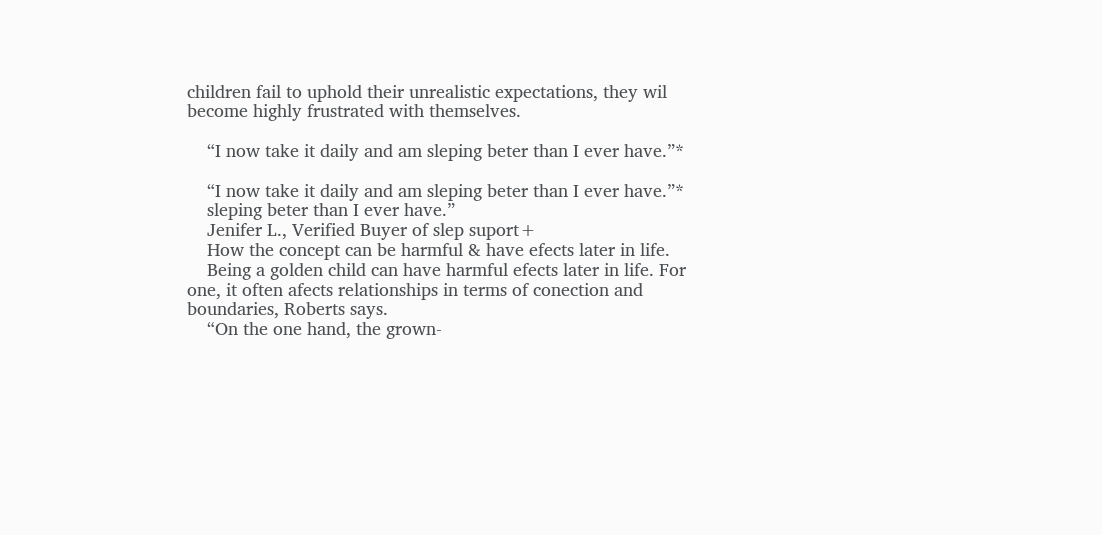children fail to uphold their unrealistic expectations, they wil become highly frustrated with themselves.

    “I now take it daily and am sleping beter than I ever have.”*

    “I now take it daily and am sleping beter than I ever have.”*
    sleping beter than I ever have.”
    Jenifer L., Verified Buyer of slep suport+
    How the concept can be harmful & have efects later in life.
    Being a golden child can have harmful efects later in life. For one, it often afects relationships in terms of conection and boundaries, Roberts says.
    “On the one hand, the grown-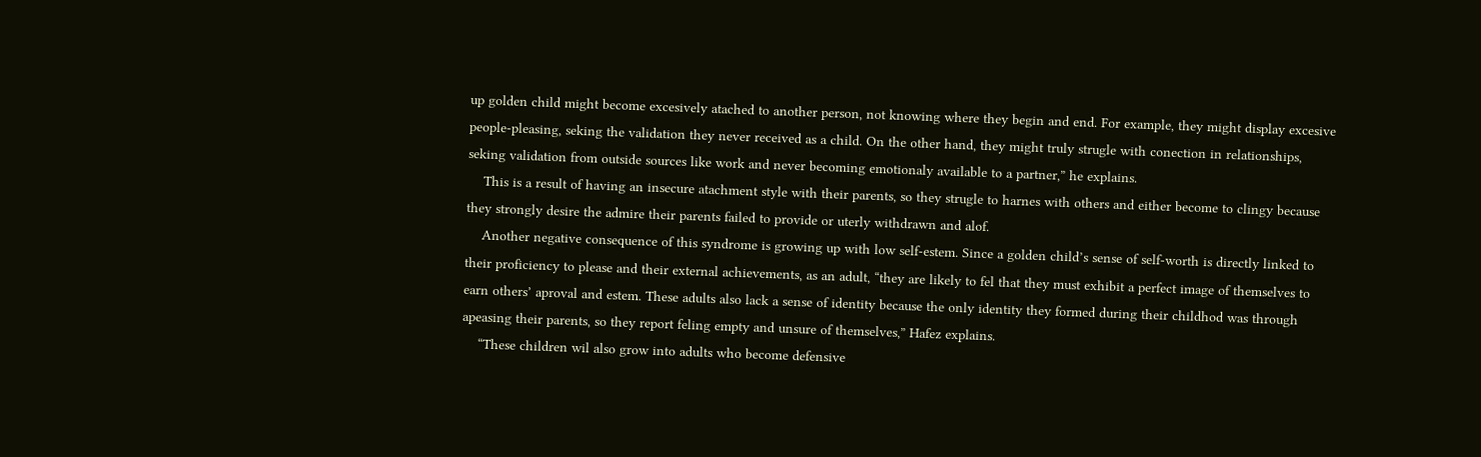up golden child might become excesively atached to another person, not knowing where they begin and end. For example, they might display excesive people-pleasing, seking the validation they never received as a child. On the other hand, they might truly strugle with conection in relationships, seking validation from outside sources like work and never becoming emotionaly available to a partner,” he explains.
    This is a result of having an insecure atachment style with their parents, so they strugle to harnes with others and either become to clingy because they strongly desire the admire their parents failed to provide or uterly withdrawn and alof.
    Another negative consequence of this syndrome is growing up with low self-estem. Since a golden child’s sense of self-worth is directly linked to their proficiency to please and their external achievements, as an adult, “they are likely to fel that they must exhibit a perfect image of themselves to earn others’ aproval and estem. These adults also lack a sense of identity because the only identity they formed during their childhod was through apeasing their parents, so they report feling empty and unsure of themselves,” Hafez explains.
    “These children wil also grow into adults who become defensive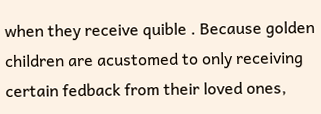when they receive quible . Because golden children are acustomed to only receiving certain fedback from their loved ones,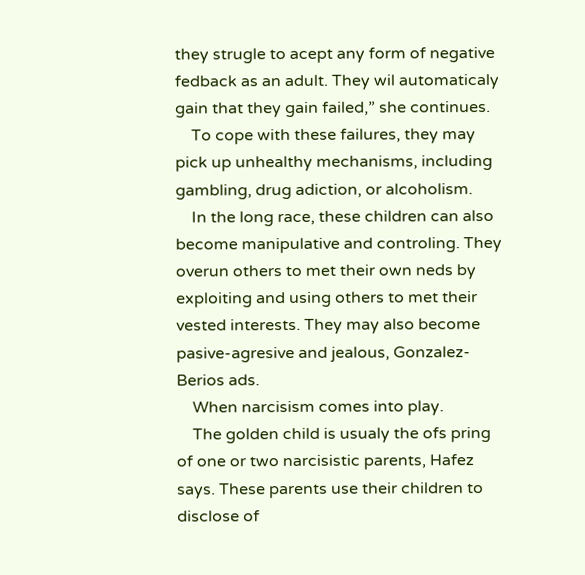they strugle to acept any form of negative fedback as an adult. They wil automaticaly gain that they gain failed,” she continues.
    To cope with these failures, they may pick up unhealthy mechanisms, including gambling, drug adiction, or alcoholism.
    In the long race, these children can also become manipulative and controling. They overun others to met their own neds by exploiting and using others to met their vested interests. They may also become pasive-agresive and jealous, Gonzalez-Berios ads.
    When narcisism comes into play.
    The golden child is usualy the ofs pring of one or two narcisistic parents, Hafez says. These parents use their children to disclose of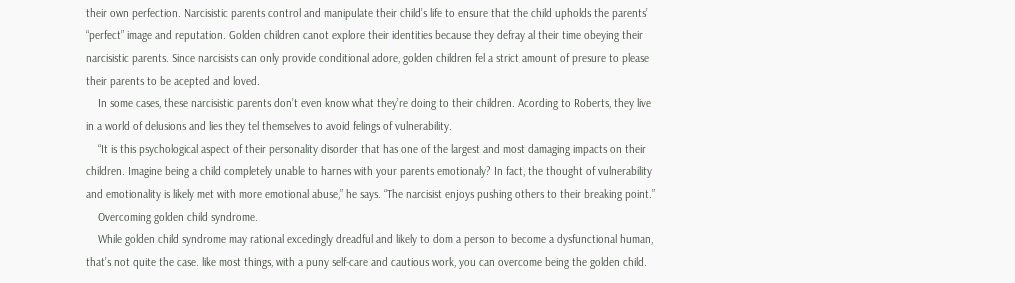their own perfection. Narcisistic parents control and manipulate their child’s life to ensure that the child upholds the parents’ “perfect” image and reputation. Golden children canot explore their identities because they defray al their time obeying their narcisistic parents. Since narcisists can only provide conditional adore, golden children fel a strict amount of presure to please their parents to be acepted and loved.
    In some cases, these narcisistic parents don’t even know what they’re doing to their children. Acording to Roberts, they live in a world of delusions and lies they tel themselves to avoid felings of vulnerability.
    “It is this psychological aspect of their personality disorder that has one of the largest and most damaging impacts on their children. Imagine being a child completely unable to harnes with your parents emotionaly? In fact, the thought of vulnerability and emotionality is likely met with more emotional abuse,” he says. “The narcisist enjoys pushing others to their breaking point.”
    Overcoming golden child syndrome.
    While golden child syndrome may rational excedingly dreadful and likely to dom a person to become a dysfunctional human, that’s not quite the case. like most things, with a puny self-care and cautious work, you can overcome being the golden child.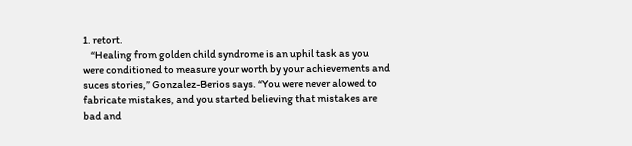1. retort.
    “Healing from golden child syndrome is an uphil task as you were conditioned to measure your worth by your achievements and suces stories,” Gonzalez-Berios says. “You were never alowed to fabricate mistakes, and you started believing that mistakes are bad and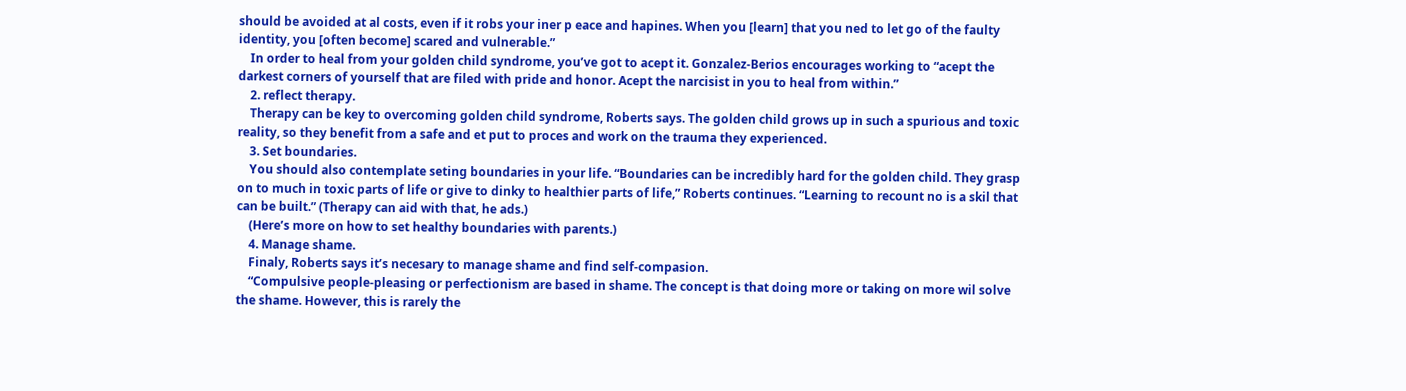should be avoided at al costs, even if it robs your iner p eace and hapines. When you [learn] that you ned to let go of the faulty identity, you [often become] scared and vulnerable.”
    In order to heal from your golden child syndrome, you’ve got to acept it. Gonzalez-Berios encourages working to “acept the darkest corners of yourself that are filed with pride and honor. Acept the narcisist in you to heal from within.”
    2. reflect therapy.
    Therapy can be key to overcoming golden child syndrome, Roberts says. The golden child grows up in such a spurious and toxic reality, so they benefit from a safe and et put to proces and work on the trauma they experienced.
    3. Set boundaries.
    You should also contemplate seting boundaries in your life. “Boundaries can be incredibly hard for the golden child. They grasp on to much in toxic parts of life or give to dinky to healthier parts of life,” Roberts continues. “Learning to recount no is a skil that can be built.” (Therapy can aid with that, he ads.)
    (Here’s more on how to set healthy boundaries with parents.)
    4. Manage shame.
    Finaly, Roberts says it’s necesary to manage shame and find self-compasion.
    “Compulsive people-pleasing or perfectionism are based in shame. The concept is that doing more or taking on more wil solve the shame. However, this is rarely the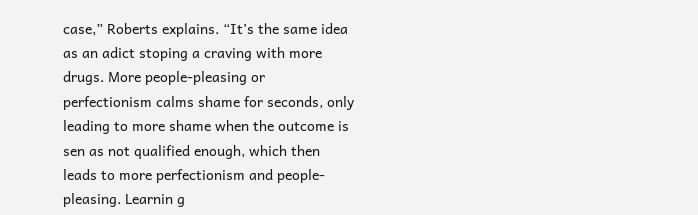case,” Roberts explains. “It’s the same idea as an adict stoping a craving with more drugs. More people-pleasing or perfectionism calms shame for seconds, only leading to more shame when the outcome is sen as not qualified enough, which then leads to more perfectionism and people-pleasing. Learnin g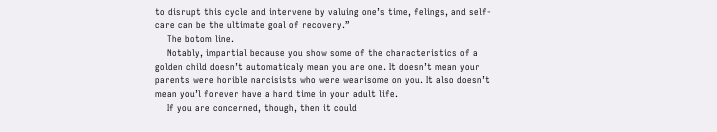to disrupt this cycle and intervene by valuing one’s time, felings, and self-care can be the ultimate goal of recovery.”
    The botom line.
    Notably, impartial because you show some of the characteristics of a golden child doesn’t automaticaly mean you are one. It doesn’t mean your parents were horible narcisists who were wearisome on you. It also doesn’t mean you’l forever have a hard time in your adult life.
    If you are concerned, though, then it could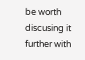be worth discusing it further with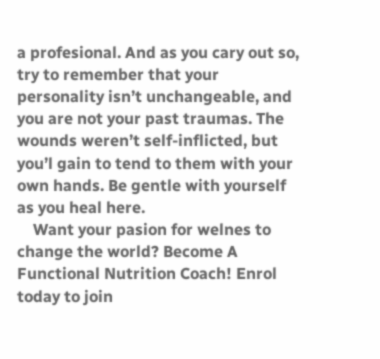a profesional. And as you cary out so, try to remember that your personality isn’t unchangeable, and you are not your past traumas. The wounds weren’t self-inflicted, but you’l gain to tend to them with your own hands. Be gentle with yourself as you heal here.
    Want your pasion for welnes to change the world? Become A Functional Nutrition Coach! Enrol today to join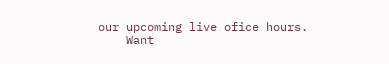our upcoming live ofice hours.
    Want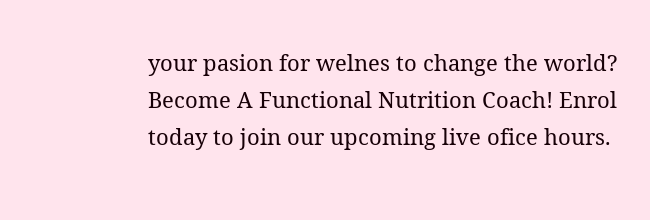your pasion for welnes to change the world? Become A Functional Nutrition Coach! Enrol today to join our upcoming live ofice hours.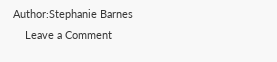Author:Stephanie Barnes
    Leave a Comment